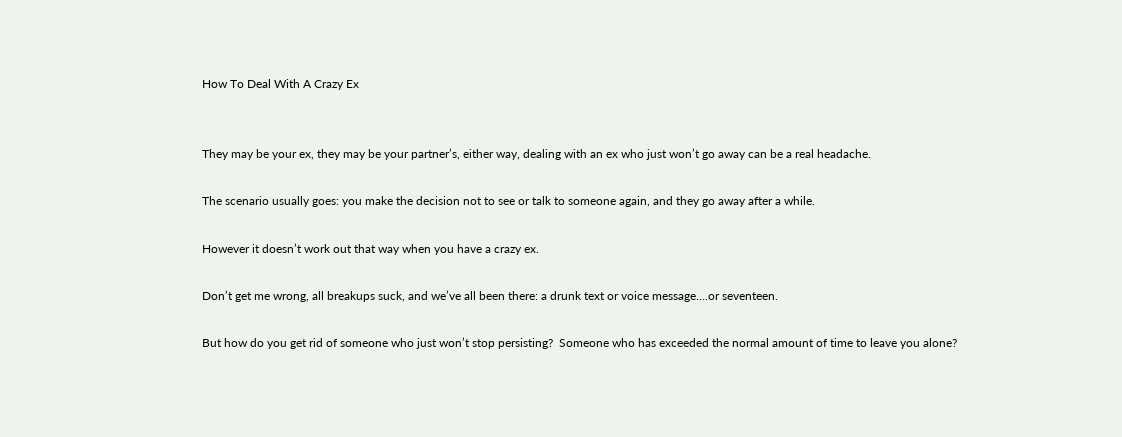How To Deal With A Crazy Ex


They may be your ex, they may be your partner’s, either way, dealing with an ex who just won’t go away can be a real headache.

The scenario usually goes: you make the decision not to see or talk to someone again, and they go away after a while.

However it doesn’t work out that way when you have a crazy ex.

Don’t get me wrong, all breakups suck, and we’ve all been there: a drunk text or voice message….or seventeen.

But how do you get rid of someone who just won’t stop persisting?  Someone who has exceeded the normal amount of time to leave you alone?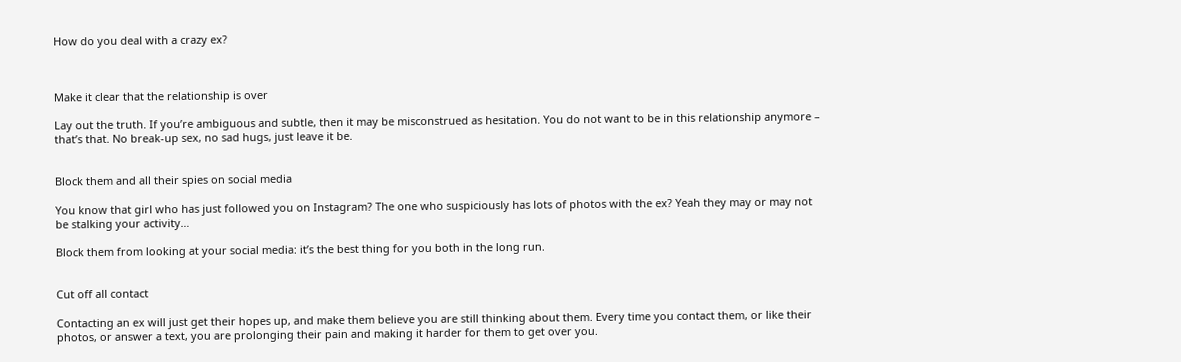How do you deal with a crazy ex?



Make it clear that the relationship is over

Lay out the truth. If you’re ambiguous and subtle, then it may be misconstrued as hesitation. You do not want to be in this relationship anymore – that’s that. No break-up sex, no sad hugs, just leave it be.


Block them and all their spies on social media

You know that girl who has just followed you on Instagram? The one who suspiciously has lots of photos with the ex? Yeah they may or may not be stalking your activity…

Block them from looking at your social media: it’s the best thing for you both in the long run.


Cut off all contact

Contacting an ex will just get their hopes up, and make them believe you are still thinking about them. Every time you contact them, or like their photos, or answer a text, you are prolonging their pain and making it harder for them to get over you.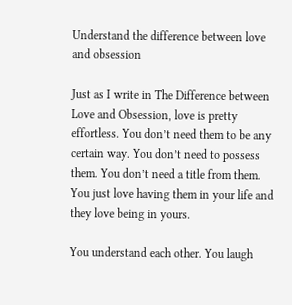Understand the difference between love and obsession

Just as I write in The Difference between Love and Obsession, love is pretty effortless. You don’t need them to be any certain way. You don’t need to possess them. You don’t need a title from them. You just love having them in your life and they love being in yours.

You understand each other. You laugh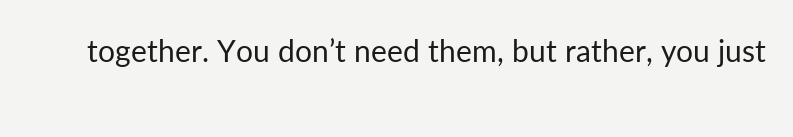together. You don’t need them, but rather, you just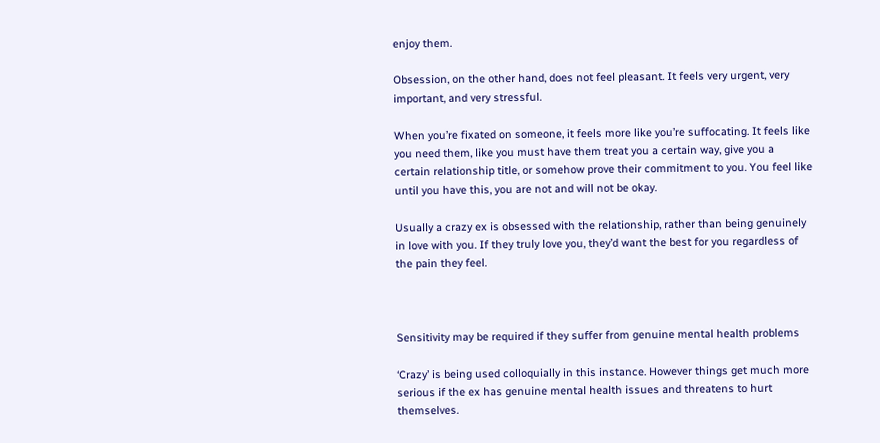enjoy them.

Obsession, on the other hand, does not feel pleasant. It feels very urgent, very important, and very stressful.

When you’re fixated on someone, it feels more like you’re suffocating. It feels like you need them, like you must have them treat you a certain way, give you a certain relationship title, or somehow prove their commitment to you. You feel like until you have this, you are not and will not be okay.

Usually a crazy ex is obsessed with the relationship, rather than being genuinely in love with you. If they truly love you, they’d want the best for you regardless of the pain they feel.



Sensitivity may be required if they suffer from genuine mental health problems

‘Crazy’ is being used colloquially in this instance. However things get much more serious if the ex has genuine mental health issues and threatens to hurt themselves.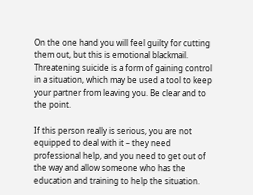On the one hand you will feel guilty for cutting them out, but this is emotional blackmail. Threatening suicide is a form of gaining control in a situation, which may be used a tool to keep your partner from leaving you. Be clear and to the point.

If this person really is serious, you are not equipped to deal with it – they need professional help, and you need to get out of the way and allow someone who has the education and training to help the situation.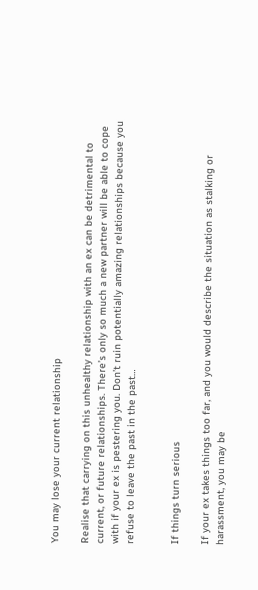You may lose your current relationship

Realise that carrying on this unhealthy relationship with an ex can be detrimental to current, or future relationships. There’s only so much a new partner will be able to cope with if your ex is pestering you. Don’t ruin potentially amazing relationships because you refuse to leave the past in the past…


If things turn serious

If your ex takes things too far, and you would describe the situation as stalking or harassment, you may be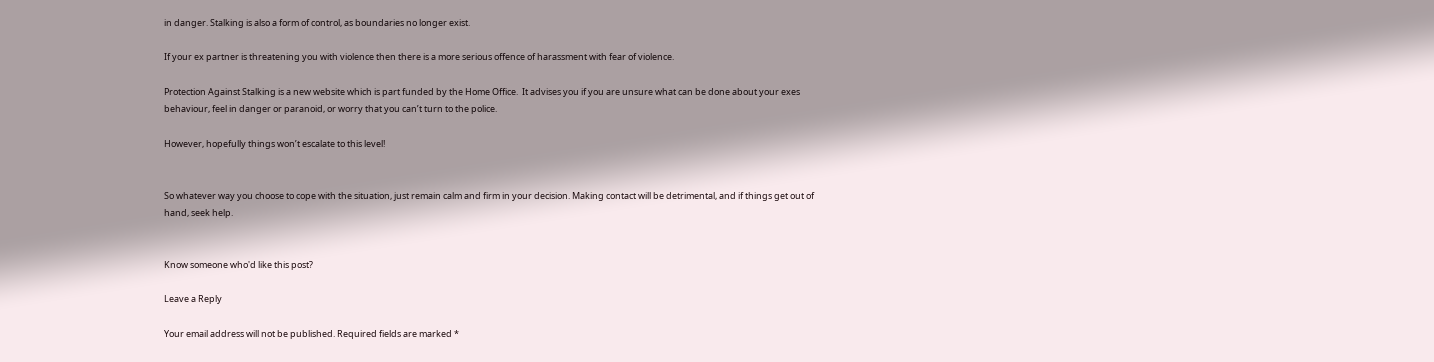in danger. Stalking is also a form of control, as boundaries no longer exist.

If your ex partner is threatening you with violence then there is a more serious offence of harassment with fear of violence.

Protection Against Stalking is a new website which is part funded by the Home Office.  It advises you if you are unsure what can be done about your exes behaviour, feel in danger or paranoid, or worry that you can’t turn to the police.

However, hopefully things won’t escalate to this level!


So whatever way you choose to cope with the situation, just remain calm and firm in your decision. Making contact will be detrimental, and if things get out of hand, seek help.


Know someone who'd like this post?

Leave a Reply

Your email address will not be published. Required fields are marked *